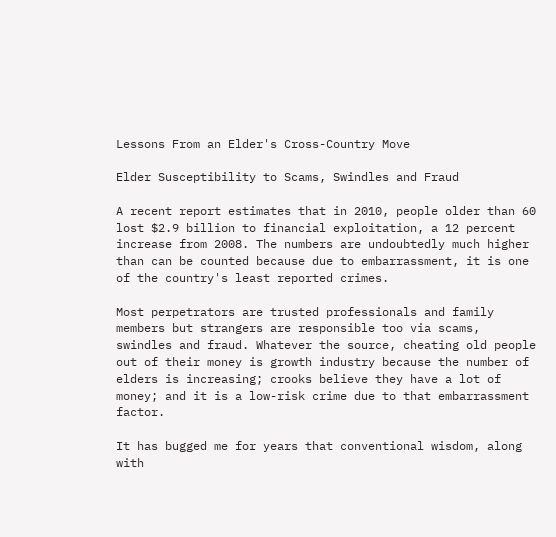Lessons From an Elder's Cross-Country Move

Elder Susceptibility to Scams, Swindles and Fraud

A recent report estimates that in 2010, people older than 60 lost $2.9 billion to financial exploitation, a 12 percent increase from 2008. The numbers are undoubtedly much higher than can be counted because due to embarrassment, it is one of the country's least reported crimes.

Most perpetrators are trusted professionals and family members but strangers are responsible too via scams, swindles and fraud. Whatever the source, cheating old people out of their money is growth industry because the number of elders is increasing; crooks believe they have a lot of money; and it is a low-risk crime due to that embarrassment factor.

It has bugged me for years that conventional wisdom, along with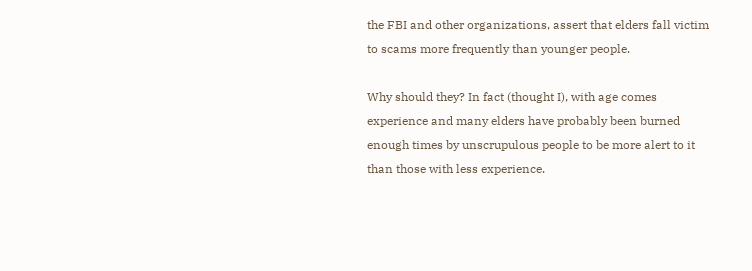the FBI and other organizations, assert that elders fall victim to scams more frequently than younger people.

Why should they? In fact (thought I), with age comes experience and many elders have probably been burned enough times by unscrupulous people to be more alert to it than those with less experience.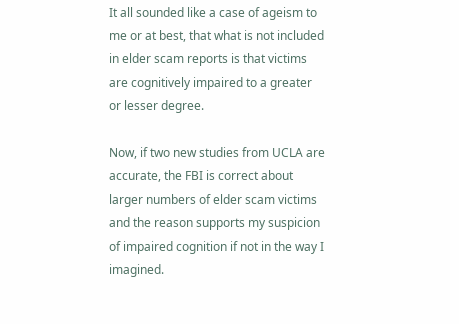It all sounded like a case of ageism to me or at best, that what is not included in elder scam reports is that victims are cognitively impaired to a greater or lesser degree.

Now, if two new studies from UCLA are accurate, the FBI is correct about larger numbers of elder scam victims and the reason supports my suspicion of impaired cognition if not in the way I imagined.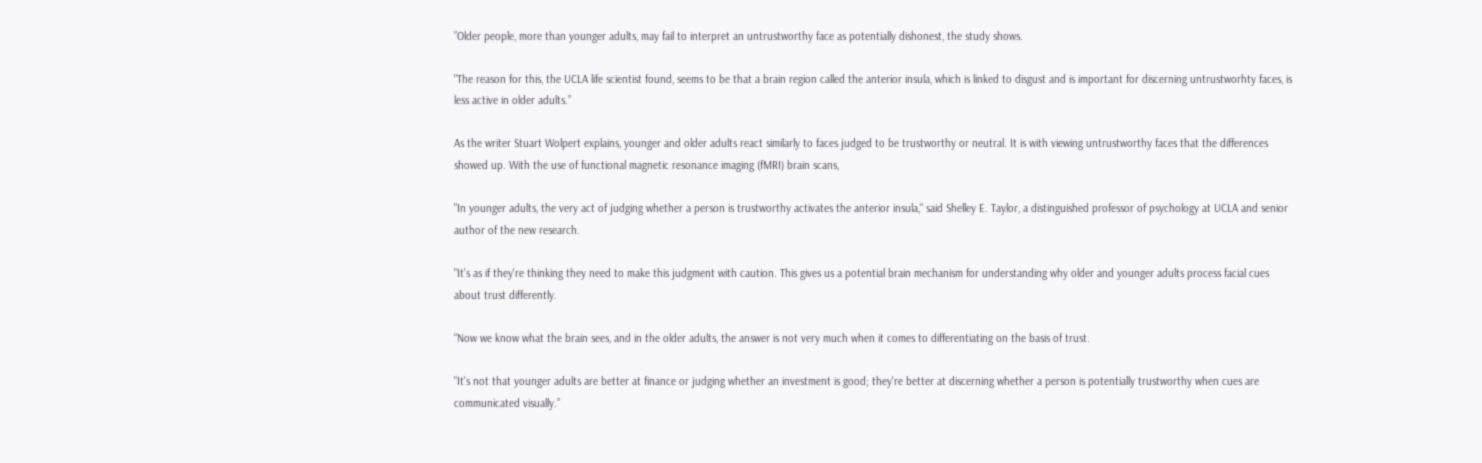”Older people, more than younger adults, may fail to interpret an untrustworthy face as potentially dishonest, the study shows.

"The reason for this, the UCLA life scientist found, seems to be that a brain region called the anterior insula, which is linked to disgust and is important for discerning untrustworhty faces, is less active in older adults.”

As the writer Stuart Wolpert explains, younger and older adults react similarly to faces judged to be trustworthy or neutral. It is with viewing untrustworthy faces that the differences showed up. With the use of functional magnetic resonance imaging (fMRI) brain scans,

"In younger adults, the very act of judging whether a person is trustworthy activates the anterior insula," said Shelley E. Taylor, a distinguished professor of psychology at UCLA and senior author of the new research.

"It's as if they're thinking they need to make this judgment with caution. This gives us a potential brain mechanism for understanding why older and younger adults process facial cues about trust differently.

“Now we know what the brain sees, and in the older adults, the answer is not very much when it comes to differentiating on the basis of trust.

"It's not that younger adults are better at finance or judging whether an investment is good; they're better at discerning whether a person is potentially trustworthy when cues are communicated visually.”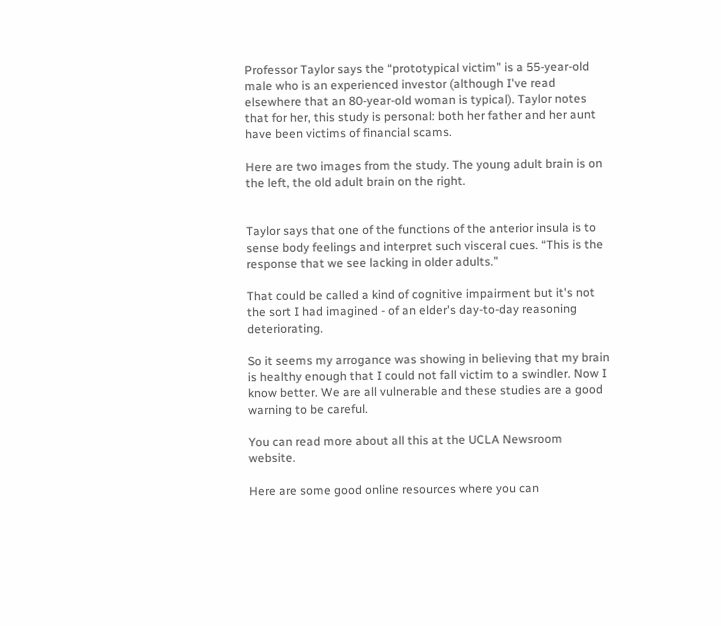Professor Taylor says the “prototypical victim” is a 55-year-old male who is an experienced investor (although I've read elsewhere that an 80-year-old woman is typical). Taylor notes that for her, this study is personal: both her father and her aunt have been victims of financial scams.

Here are two images from the study. The young adult brain is on the left, the old adult brain on the right.


Taylor says that one of the functions of the anterior insula is to sense body feelings and interpret such visceral cues. “This is the response that we see lacking in older adults.”

That could be called a kind of cognitive impairment but it's not the sort I had imagined - of an elder's day-to-day reasoning deteriorating.

So it seems my arrogance was showing in believing that my brain is healthy enough that I could not fall victim to a swindler. Now I know better. We are all vulnerable and these studies are a good warning to be careful.

You can read more about all this at the UCLA Newsroom website.

Here are some good online resources where you can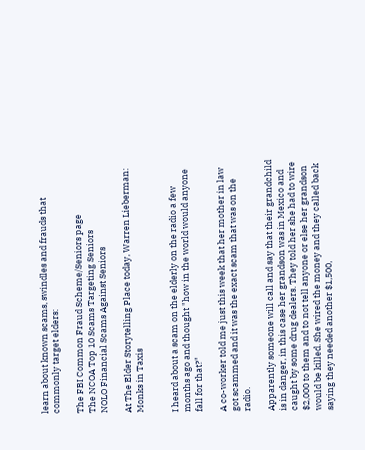learn about known scams, swindles and frauds that commonly target elders:

The FBI Common Fraud Scheme/Seniors page
The NCOA Top 10 Scams Targeting Seniors
NOLO Financial Scams Against Seniors

At The Elder Storytelling Place today, Warren Lieberman: Monks in Taxis


I heard about a scam on the elderly on the radio a few months ago and thought "how in the world would anyone fall for that?"

A co-worker told me just this week that her mother in law got scammed and it was the exact scam that was on the radio.

Apparently someone will call and say that their grandchild is in danger, in this case her grandson was in Mexico and caught by some drug dealers. They told her she had to wire $2,000 to them and to not tell anyone or else her grandson would be killed. She wired the money and they called back saying they needed another $1,500,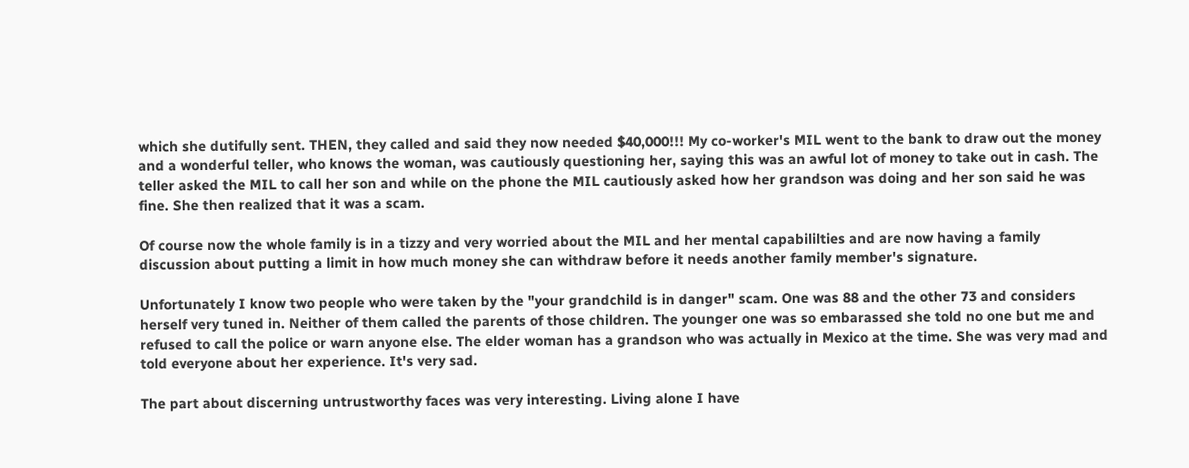which she dutifully sent. THEN, they called and said they now needed $40,000!!! My co-worker's MIL went to the bank to draw out the money and a wonderful teller, who knows the woman, was cautiously questioning her, saying this was an awful lot of money to take out in cash. The teller asked the MIL to call her son and while on the phone the MIL cautiously asked how her grandson was doing and her son said he was fine. She then realized that it was a scam.

Of course now the whole family is in a tizzy and very worried about the MIL and her mental capabililties and are now having a family discussion about putting a limit in how much money she can withdraw before it needs another family member's signature.

Unfortunately I know two people who were taken by the "your grandchild is in danger" scam. One was 88 and the other 73 and considers herself very tuned in. Neither of them called the parents of those children. The younger one was so embarassed she told no one but me and refused to call the police or warn anyone else. The elder woman has a grandson who was actually in Mexico at the time. She was very mad and told everyone about her experience. It's very sad.

The part about discerning untrustworthy faces was very interesting. Living alone I have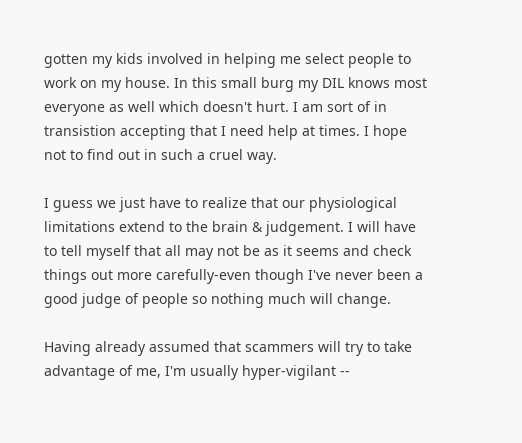gotten my kids involved in helping me select people to work on my house. In this small burg my DIL knows most everyone as well which doesn't hurt. I am sort of in transistion accepting that I need help at times. I hope not to find out in such a cruel way.

I guess we just have to realize that our physiological limitations extend to the brain & judgement. I will have to tell myself that all may not be as it seems and check things out more carefully-even though I've never been a good judge of people so nothing much will change.

Having already assumed that scammers will try to take advantage of me, I'm usually hyper-vigilant --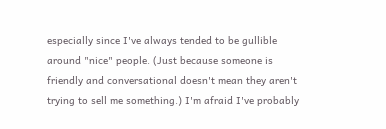especially since I've always tended to be gullible around "nice" people. (Just because someone is friendly and conversational doesn't mean they aren't trying to sell me something.) I'm afraid I've probably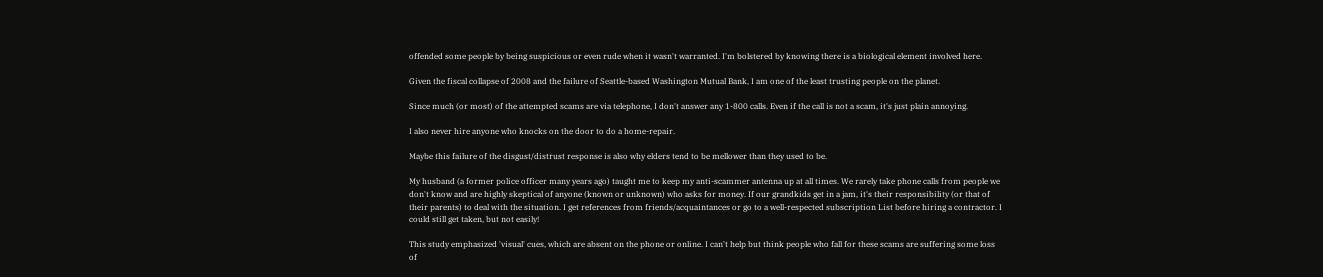offended some people by being suspicious or even rude when it wasn't warranted. I'm bolstered by knowing there is a biological element involved here.

Given the fiscal collapse of 2008 and the failure of Seattle-based Washington Mutual Bank, I am one of the least trusting people on the planet.

Since much (or most) of the attempted scams are via telephone, I don't answer any 1-800 calls. Even if the call is not a scam, it's just plain annoying.

I also never hire anyone who knocks on the door to do a home-repair.

Maybe this failure of the disgust/distrust response is also why elders tend to be mellower than they used to be.

My husband (a former police officer many years ago) taught me to keep my anti-scammer antenna up at all times. We rarely take phone calls from people we don't know and are highly skeptical of anyone (known or unknown) who asks for money. If our grandkids get in a jam, it's their responsibility (or that of their parents) to deal with the situation. I get references from friends/acquaintances or go to a well-respected subscription List before hiring a contractor. I could still get taken, but not easily!

This study emphasized 'visual' cues, which are absent on the phone or online. I can't help but think people who fall for these scams are suffering some loss of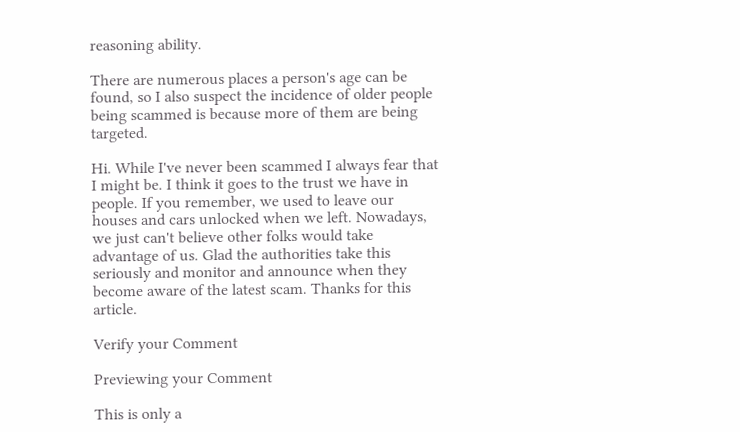reasoning ability.

There are numerous places a person's age can be found, so I also suspect the incidence of older people being scammed is because more of them are being targeted.

Hi. While I've never been scammed I always fear that I might be. I think it goes to the trust we have in people. If you remember, we used to leave our houses and cars unlocked when we left. Nowadays, we just can't believe other folks would take advantage of us. Glad the authorities take this seriously and monitor and announce when they become aware of the latest scam. Thanks for this article.

Verify your Comment

Previewing your Comment

This is only a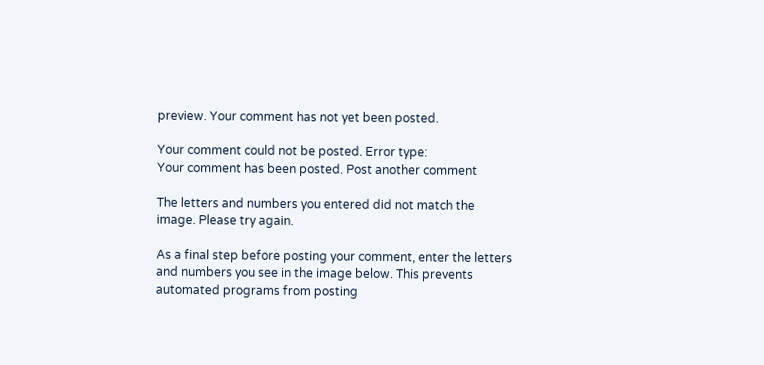preview. Your comment has not yet been posted.

Your comment could not be posted. Error type:
Your comment has been posted. Post another comment

The letters and numbers you entered did not match the image. Please try again.

As a final step before posting your comment, enter the letters and numbers you see in the image below. This prevents automated programs from posting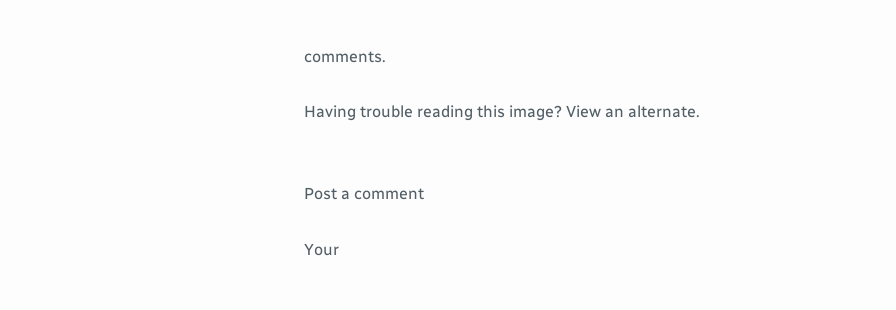comments.

Having trouble reading this image? View an alternate.


Post a comment

Your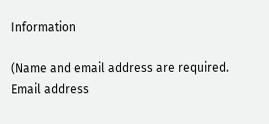Information

(Name and email address are required. Email address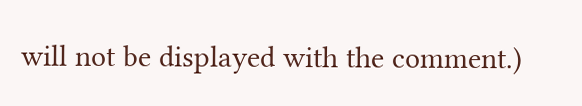will not be displayed with the comment.)